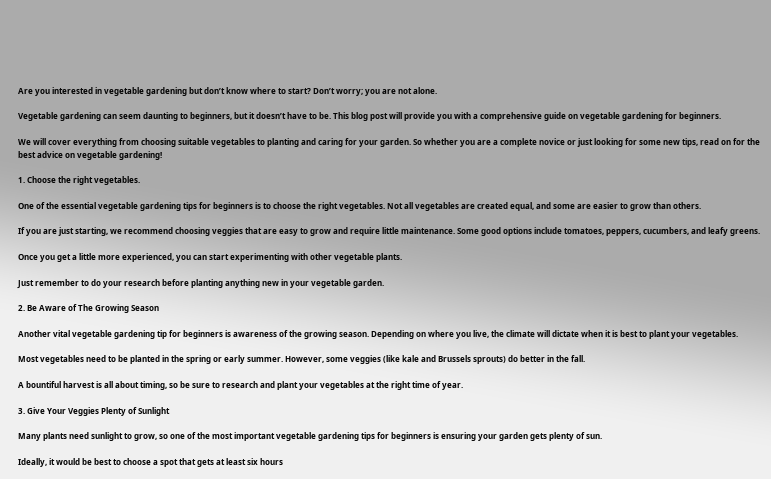Are you interested in vegetable gardening but don’t know where to start? Don’t worry; you are not alone.

Vegetable gardening can seem daunting to beginners, but it doesn’t have to be. This blog post will provide you with a comprehensive guide on vegetable gardening for beginners.

We will cover everything from choosing suitable vegetables to planting and caring for your garden. So whether you are a complete novice or just looking for some new tips, read on for the best advice on vegetable gardening!

1. Choose the right vegetables.

One of the essential vegetable gardening tips for beginners is to choose the right vegetables. Not all vegetables are created equal, and some are easier to grow than others.

If you are just starting, we recommend choosing veggies that are easy to grow and require little maintenance. Some good options include tomatoes, peppers, cucumbers, and leafy greens.

Once you get a little more experienced, you can start experimenting with other vegetable plants.

Just remember to do your research before planting anything new in your vegetable garden.

2. Be Aware of The Growing Season

Another vital vegetable gardening tip for beginners is awareness of the growing season. Depending on where you live, the climate will dictate when it is best to plant your vegetables.

Most vegetables need to be planted in the spring or early summer. However, some veggies (like kale and Brussels sprouts) do better in the fall.

A bountiful harvest is all about timing, so be sure to research and plant your vegetables at the right time of year.

3. Give Your Veggies Plenty of Sunlight

Many plants need sunlight to grow, so one of the most important vegetable gardening tips for beginners is ensuring your garden gets plenty of sun.

Ideally, it would be best to choose a spot that gets at least six hours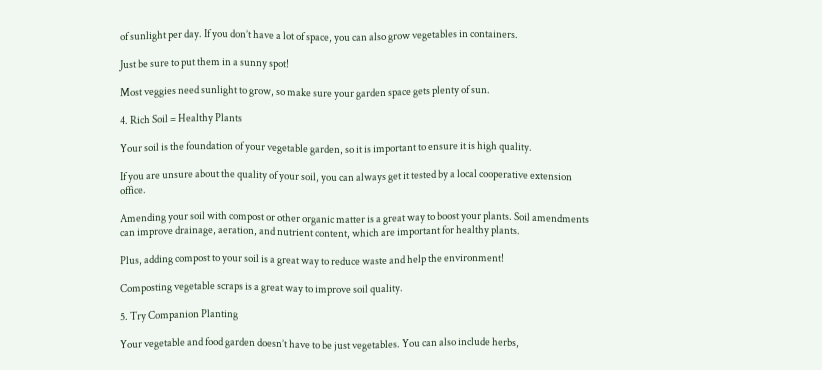of sunlight per day. If you don’t have a lot of space, you can also grow vegetables in containers.

Just be sure to put them in a sunny spot!

Most veggies need sunlight to grow, so make sure your garden space gets plenty of sun.

4. Rich Soil = Healthy Plants

Your soil is the foundation of your vegetable garden, so it is important to ensure it is high quality.

If you are unsure about the quality of your soil, you can always get it tested by a local cooperative extension office.

Amending your soil with compost or other organic matter is a great way to boost your plants. Soil amendments can improve drainage, aeration, and nutrient content, which are important for healthy plants.

Plus, adding compost to your soil is a great way to reduce waste and help the environment!

Composting vegetable scraps is a great way to improve soil quality.

5. Try Companion Planting

Your vegetable and food garden doesn’t have to be just vegetables. You can also include herbs,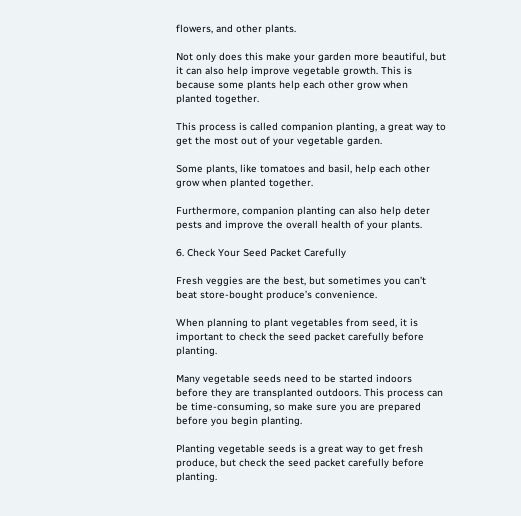flowers, and other plants.

Not only does this make your garden more beautiful, but it can also help improve vegetable growth. This is because some plants help each other grow when planted together.

This process is called companion planting, a great way to get the most out of your vegetable garden.

Some plants, like tomatoes and basil, help each other grow when planted together.

Furthermore, companion planting can also help deter pests and improve the overall health of your plants.

6. Check Your Seed Packet Carefully

Fresh veggies are the best, but sometimes you can’t beat store-bought produce’s convenience.

When planning to plant vegetables from seed, it is important to check the seed packet carefully before planting.

Many vegetable seeds need to be started indoors before they are transplanted outdoors. This process can be time-consuming, so make sure you are prepared before you begin planting.

Planting vegetable seeds is a great way to get fresh produce, but check the seed packet carefully before planting.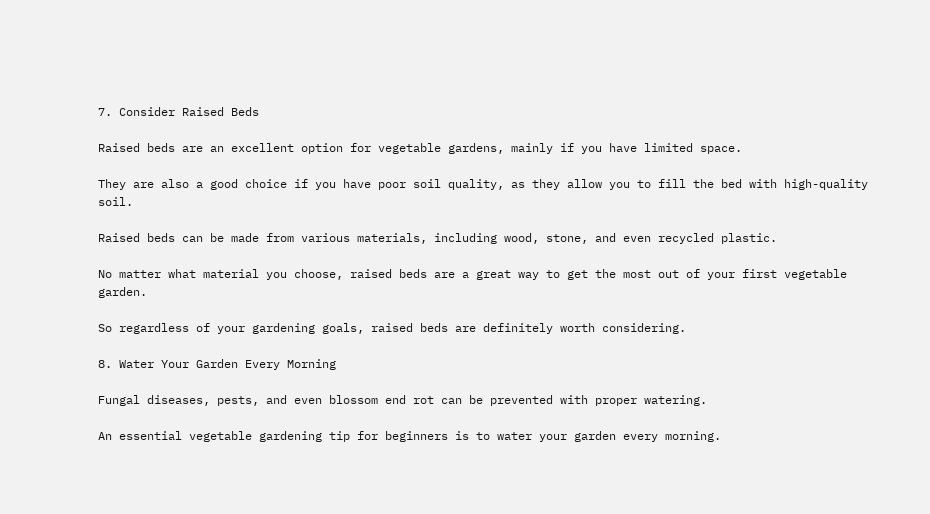7. Consider Raised Beds

Raised beds are an excellent option for vegetable gardens, mainly if you have limited space.

They are also a good choice if you have poor soil quality, as they allow you to fill the bed with high-quality soil.

Raised beds can be made from various materials, including wood, stone, and even recycled plastic.

No matter what material you choose, raised beds are a great way to get the most out of your first vegetable garden.

So regardless of your gardening goals, raised beds are definitely worth considering.

8. Water Your Garden Every Morning

Fungal diseases, pests, and even blossom end rot can be prevented with proper watering.

An essential vegetable gardening tip for beginners is to water your garden every morning.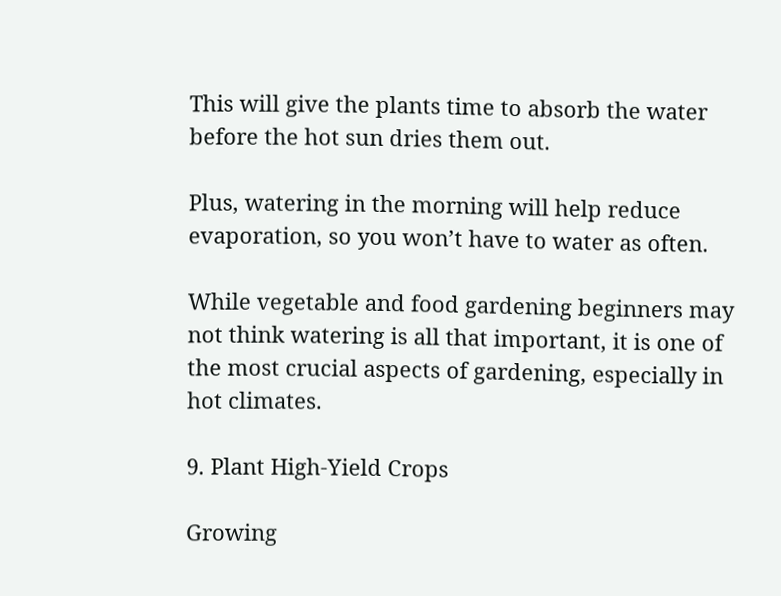This will give the plants time to absorb the water before the hot sun dries them out.

Plus, watering in the morning will help reduce evaporation, so you won’t have to water as often.

While vegetable and food gardening beginners may not think watering is all that important, it is one of the most crucial aspects of gardening, especially in hot climates.

9. Plant High-Yield Crops

Growing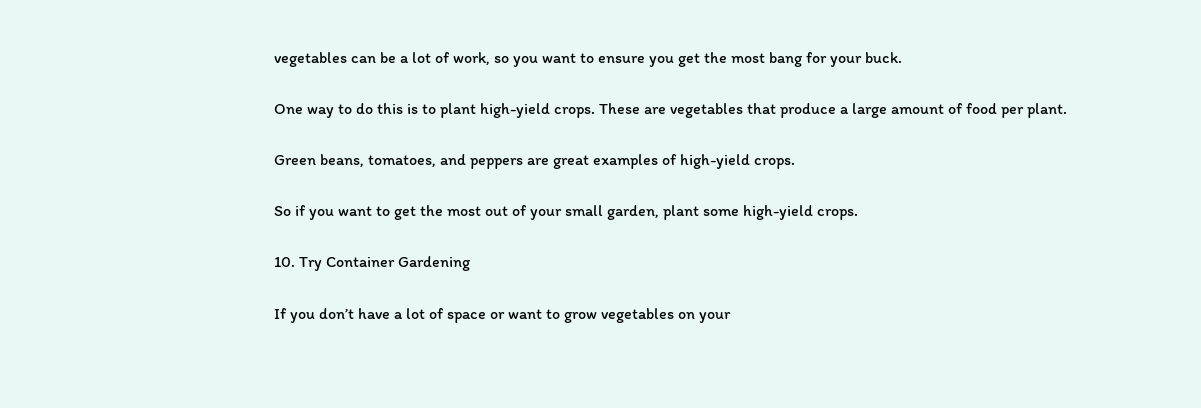vegetables can be a lot of work, so you want to ensure you get the most bang for your buck.

One way to do this is to plant high-yield crops. These are vegetables that produce a large amount of food per plant.

Green beans, tomatoes, and peppers are great examples of high-yield crops.

So if you want to get the most out of your small garden, plant some high-yield crops.

10. Try Container Gardening

If you don’t have a lot of space or want to grow vegetables on your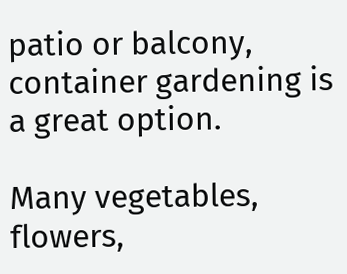patio or balcony, container gardening is a great option.

Many vegetables, flowers,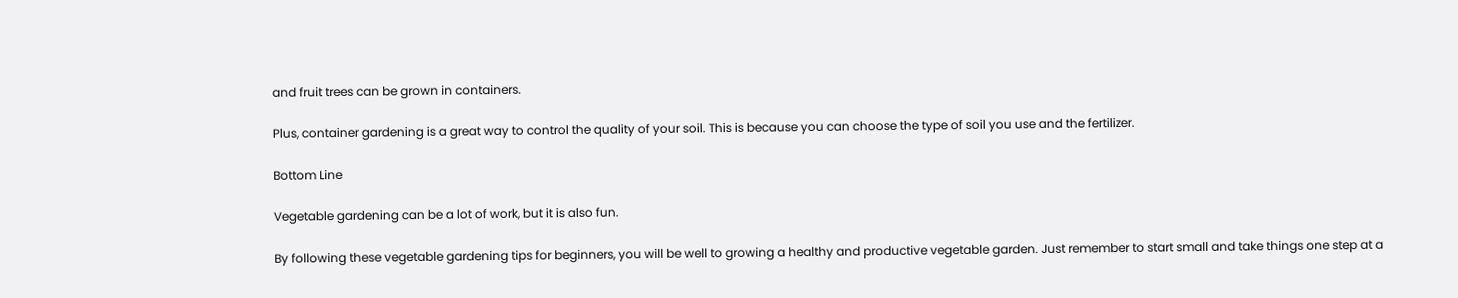and fruit trees can be grown in containers.

Plus, container gardening is a great way to control the quality of your soil. This is because you can choose the type of soil you use and the fertilizer.

Bottom Line

Vegetable gardening can be a lot of work, but it is also fun.

By following these vegetable gardening tips for beginners, you will be well to growing a healthy and productive vegetable garden. Just remember to start small and take things one step at a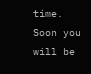time. Soon you will be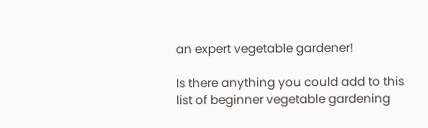an expert vegetable gardener!

Is there anything you could add to this list of beginner vegetable gardening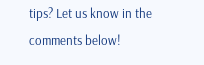tips? Let us know in the comments below!